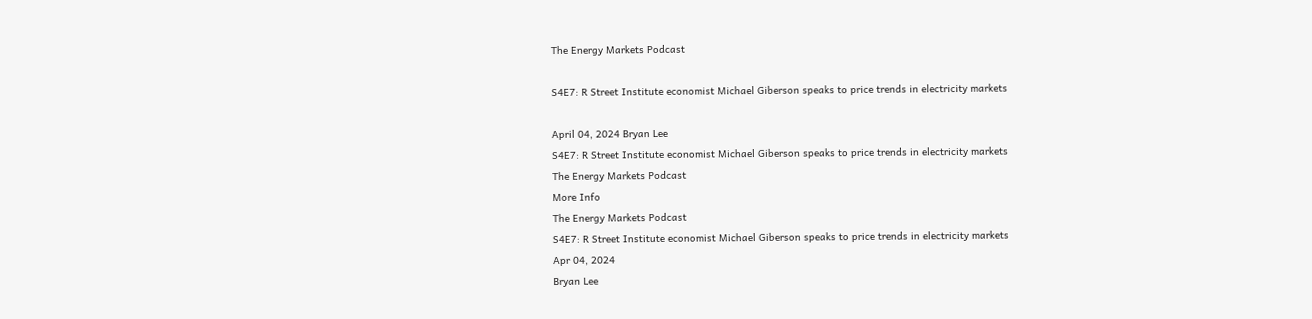The Energy Markets Podcast

S4E7: R Street Institute economist Michael Giberson speaks to price trends in electricity markets

April 04, 2024 Bryan Lee
S4E7: R Street Institute economist Michael Giberson speaks to price trends in electricity markets
The Energy Markets Podcast
More Info
The Energy Markets Podcast
S4E7: R Street Institute economist Michael Giberson speaks to price trends in electricity markets
Apr 04, 2024
Bryan Lee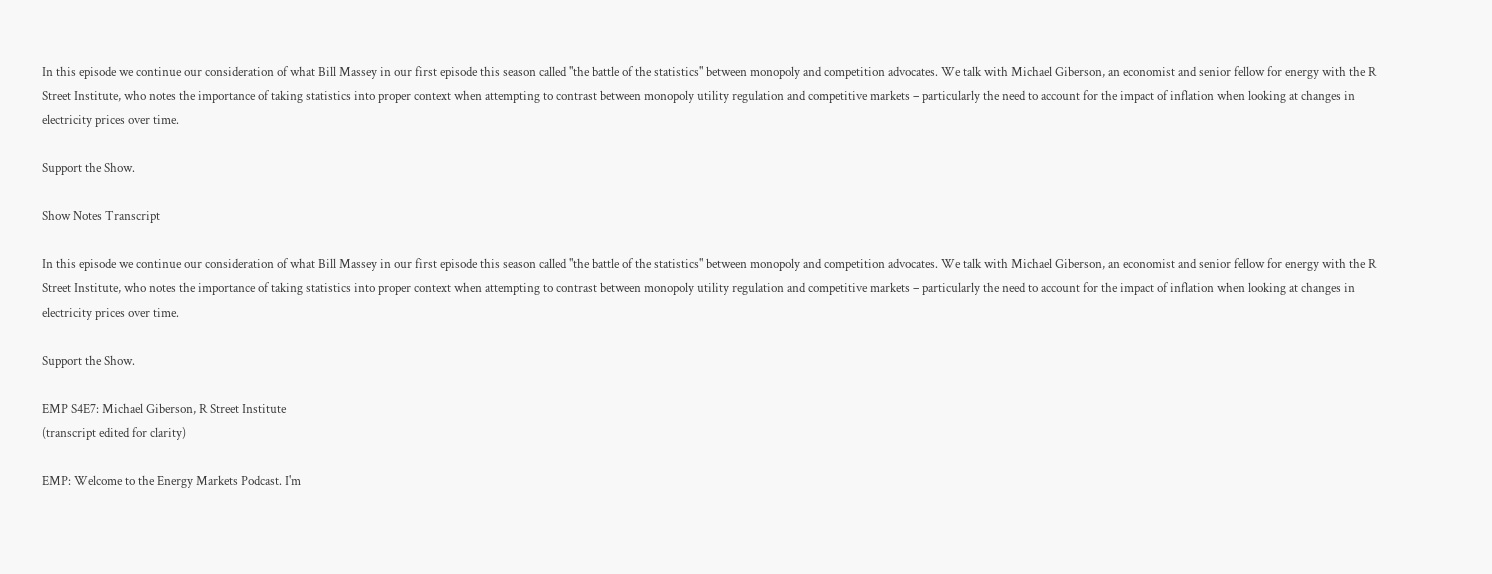In this episode we continue our consideration of what Bill Massey in our first episode this season called "the battle of the statistics" between monopoly and competition advocates. We talk with Michael Giberson, an economist and senior fellow for energy with the R Street Institute, who notes the importance of taking statistics into proper context when attempting to contrast between monopoly utility regulation and competitive markets – particularly the need to account for the impact of inflation when looking at changes in electricity prices over time.

Support the Show.

Show Notes Transcript

In this episode we continue our consideration of what Bill Massey in our first episode this season called "the battle of the statistics" between monopoly and competition advocates. We talk with Michael Giberson, an economist and senior fellow for energy with the R Street Institute, who notes the importance of taking statistics into proper context when attempting to contrast between monopoly utility regulation and competitive markets – particularly the need to account for the impact of inflation when looking at changes in electricity prices over time.

Support the Show.

EMP S4E7: Michael Giberson, R Street Institute
(transcript edited for clarity)

EMP: Welcome to the Energy Markets Podcast. I'm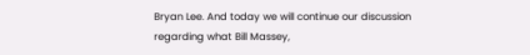Bryan Lee. And today we will continue our discussion regarding what Bill Massey,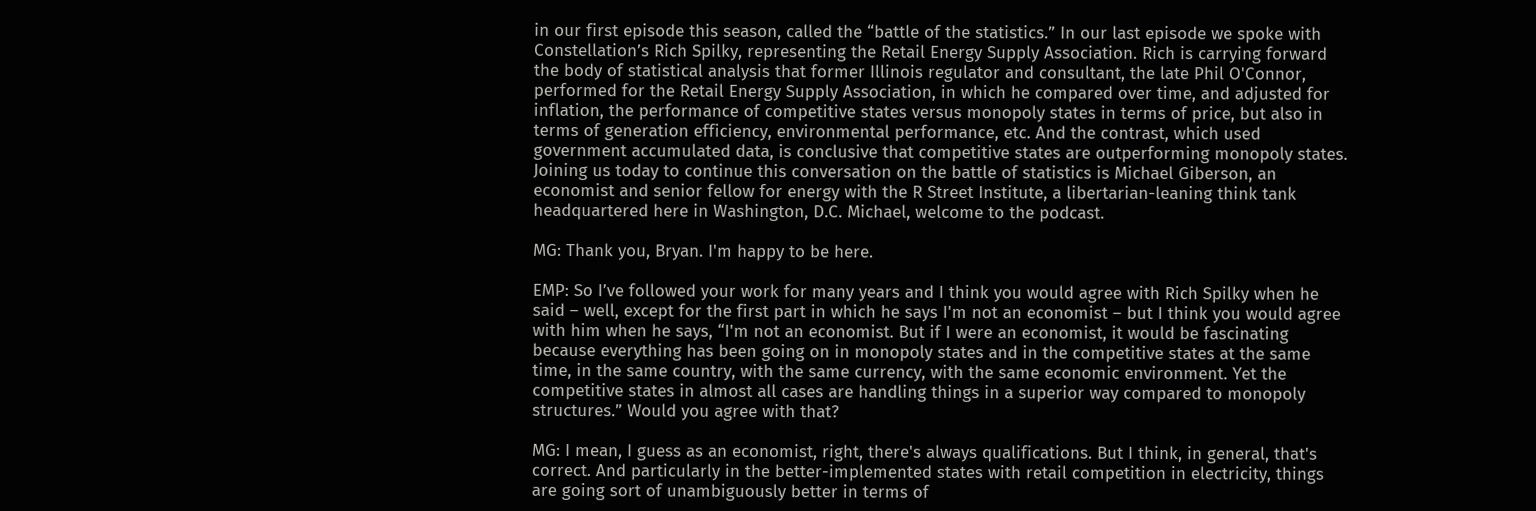in our first episode this season, called the “battle of the statistics.” In our last episode we spoke with Constellation’s Rich Spilky, representing the Retail Energy Supply Association. Rich is carrying forward the body of statistical analysis that former Illinois regulator and consultant, the late Phil O'Connor, performed for the Retail Energy Supply Association, in which he compared over time, and adjusted for inflation, the performance of competitive states versus monopoly states in terms of price, but also in terms of generation efficiency, environmental performance, etc. And the contrast, which used government accumulated data, is conclusive that competitive states are outperforming monopoly states. Joining us today to continue this conversation on the battle of statistics is Michael Giberson, an economist and senior fellow for energy with the R Street Institute, a libertarian-leaning think tank headquartered here in Washington, D.C. Michael, welcome to the podcast.

MG: Thank you, Bryan. I'm happy to be here.

EMP: So I’ve followed your work for many years and I think you would agree with Rich Spilky when he said – well, except for the first part in which he says I'm not an economist – but I think you would agree with him when he says, “I'm not an economist. But if I were an economist, it would be fascinating because everything has been going on in monopoly states and in the competitive states at the same time, in the same country, with the same currency, with the same economic environment. Yet the competitive states in almost all cases are handling things in a superior way compared to monopoly structures.” Would you agree with that?

MG: I mean, I guess as an economist, right, there's always qualifications. But I think, in general, that's correct. And particularly in the better-implemented states with retail competition in electricity, things are going sort of unambiguously better in terms of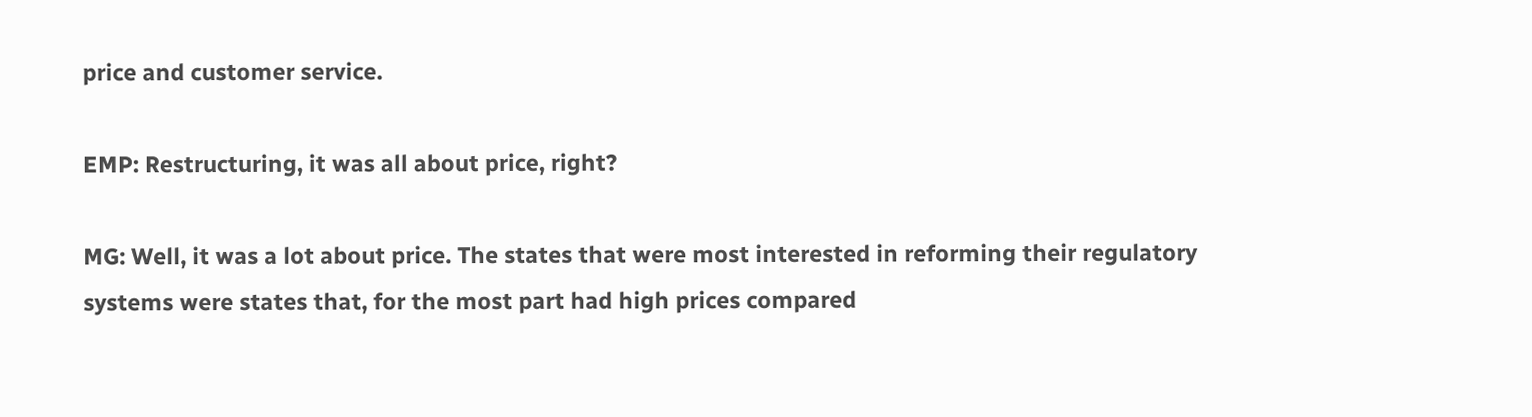price and customer service.

EMP: Restructuring, it was all about price, right?

MG: Well, it was a lot about price. The states that were most interested in reforming their regulatory systems were states that, for the most part had high prices compared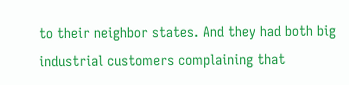to their neighbor states. And they had both big industrial customers complaining that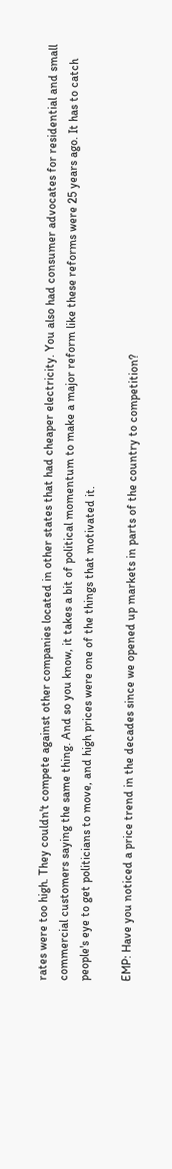rates were too high. They couldn't compete against other companies located in other states that had cheaper electricity. You also had consumer advocates for residential and small commercial customers saying the same thing. And so you know, it takes a bit of political momentum to make a major reform like these reforms were 25 years ago. It has to catch people's eye to get politicians to move, and high prices were one of the things that motivated it.

EMP: Have you noticed a price trend in the decades since we opened up markets in parts of the country to competition?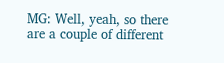MG: Well, yeah, so there are a couple of different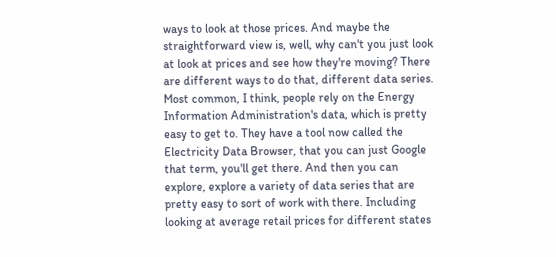ways to look at those prices. And maybe the straightforward view is, well, why can't you just look at look at prices and see how they're moving? There are different ways to do that, different data series. Most common, I think, people rely on the Energy Information Administration's data, which is pretty easy to get to. They have a tool now called the Electricity Data Browser, that you can just Google that term, you'll get there. And then you can explore, explore a variety of data series that are pretty easy to sort of work with there. Including looking at average retail prices for different states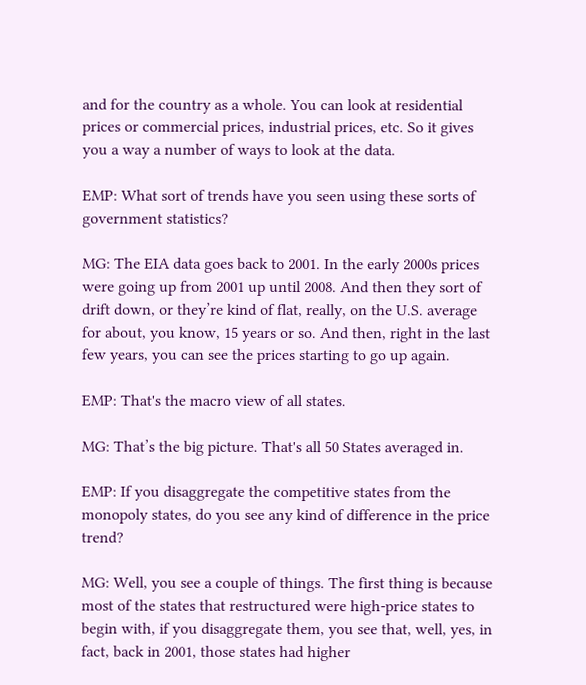and for the country as a whole. You can look at residential prices or commercial prices, industrial prices, etc. So it gives you a way a number of ways to look at the data.

EMP: What sort of trends have you seen using these sorts of government statistics?

MG: The EIA data goes back to 2001. In the early 2000s prices were going up from 2001 up until 2008. And then they sort of drift down, or they’re kind of flat, really, on the U.S. average for about, you know, 15 years or so. And then, right in the last few years, you can see the prices starting to go up again.

EMP: That's the macro view of all states.

MG: That’s the big picture. That's all 50 States averaged in.

EMP: If you disaggregate the competitive states from the monopoly states, do you see any kind of difference in the price trend?

MG: Well, you see a couple of things. The first thing is because most of the states that restructured were high-price states to begin with, if you disaggregate them, you see that, well, yes, in fact, back in 2001, those states had higher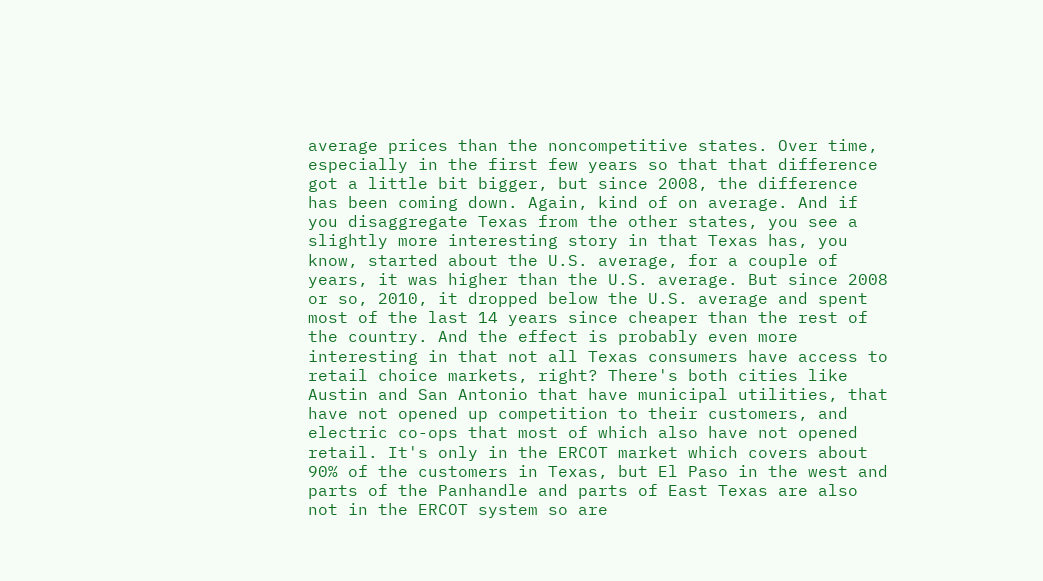average prices than the noncompetitive states. Over time, especially in the first few years so that that difference got a little bit bigger, but since 2008, the difference has been coming down. Again, kind of on average. And if you disaggregate Texas from the other states, you see a slightly more interesting story in that Texas has, you know, started about the U.S. average, for a couple of years, it was higher than the U.S. average. But since 2008 or so, 2010, it dropped below the U.S. average and spent most of the last 14 years since cheaper than the rest of the country. And the effect is probably even more interesting in that not all Texas consumers have access to retail choice markets, right? There's both cities like Austin and San Antonio that have municipal utilities, that have not opened up competition to their customers, and electric co-ops that most of which also have not opened retail. It's only in the ERCOT market which covers about 90% of the customers in Texas, but El Paso in the west and parts of the Panhandle and parts of East Texas are also not in the ERCOT system so are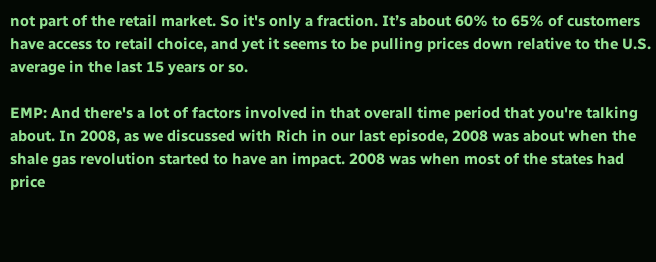not part of the retail market. So it's only a fraction. It’s about 60% to 65% of customers have access to retail choice, and yet it seems to be pulling prices down relative to the U.S. average in the last 15 years or so.

EMP: And there's a lot of factors involved in that overall time period that you're talking about. In 2008, as we discussed with Rich in our last episode, 2008 was about when the shale gas revolution started to have an impact. 2008 was when most of the states had price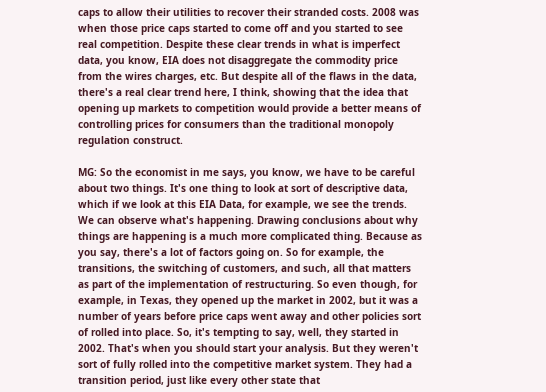caps to allow their utilities to recover their stranded costs. 2008 was when those price caps started to come off and you started to see real competition. Despite these clear trends in what is imperfect data, you know, EIA does not disaggregate the commodity price from the wires charges, etc. But despite all of the flaws in the data, there's a real clear trend here, I think, showing that the idea that opening up markets to competition would provide a better means of controlling prices for consumers than the traditional monopoly regulation construct.

MG: So the economist in me says, you know, we have to be careful about two things. It's one thing to look at sort of descriptive data, which if we look at this EIA Data, for example, we see the trends. We can observe what's happening. Drawing conclusions about why things are happening is a much more complicated thing. Because as you say, there's a lot of factors going on. So for example, the transitions, the switching of customers, and such, all that matters as part of the implementation of restructuring. So even though, for example, in Texas, they opened up the market in 2002, but it was a number of years before price caps went away and other policies sort of rolled into place. So, it's tempting to say, well, they started in 2002. That's when you should start your analysis. But they weren't sort of fully rolled into the competitive market system. They had a transition period, just like every other state that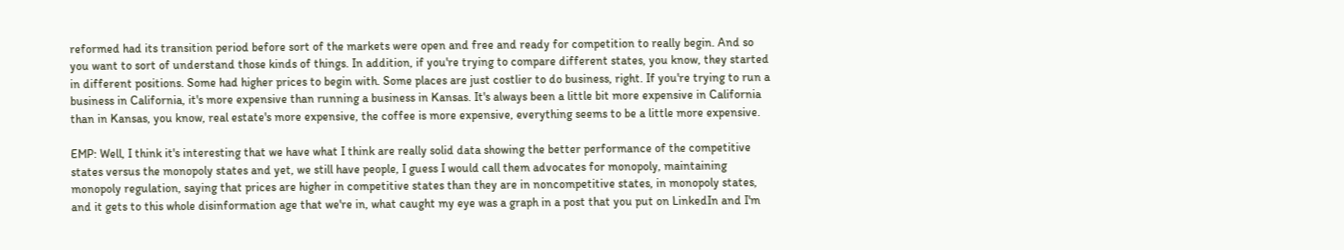reformed had its transition period before sort of the markets were open and free and ready for competition to really begin. And so you want to sort of understand those kinds of things. In addition, if you're trying to compare different states, you know, they started in different positions. Some had higher prices to begin with. Some places are just costlier to do business, right. If you're trying to run a business in California, it's more expensive than running a business in Kansas. It's always been a little bit more expensive in California than in Kansas, you know, real estate's more expensive, the coffee is more expensive, everything seems to be a little more expensive.

EMP: Well, I think it's interesting that we have what I think are really solid data showing the better performance of the competitive states versus the monopoly states and yet, we still have people, I guess I would call them advocates for monopoly, maintaining monopoly regulation, saying that prices are higher in competitive states than they are in noncompetitive states, in monopoly states, and it gets to this whole disinformation age that we're in, what caught my eye was a graph in a post that you put on LinkedIn and I'm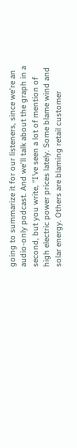going to summarize it for our listeners, since we're an audio-only podcast. And we'll talk about the graph in a second, but you write, “I’ve seen a lot of mention of high electric power prices lately. Some blame wind and solar energy. Others are blaming retail customer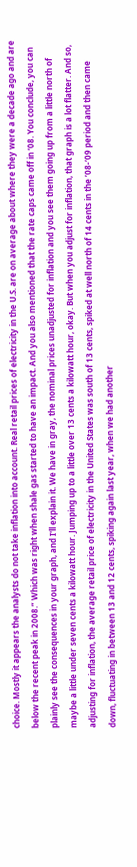choice. Mostly it appears the analysts do not take inflation into account. Real retail prices of electricity in the U.S. are on average about where they were a decade ago and are below the recent peak in 2008.” Which was right when shale gas started to have an impact. And you also mentioned that the rate caps came off in ‘08. You conclude, you can plainly see the consequences in your graph, and I'll explain it. We have in gray, the nominal prices unadjusted for inflation and you see them going up from a little north of maybe a little under seven cents a kilowatt hour. Jumping up to a little over 13 cents a kilowatt hour, okay. But when you adjust for inflation, that graph is a lot flatter. And so, adjusting for inflation, the average retail price of electricity in the United States was south of 13 cents, spiked at well north of 14 cents in the ’08-‘09 period and then came down, fluctuating in between 13 and 12 cents, spiking again last year, when we had another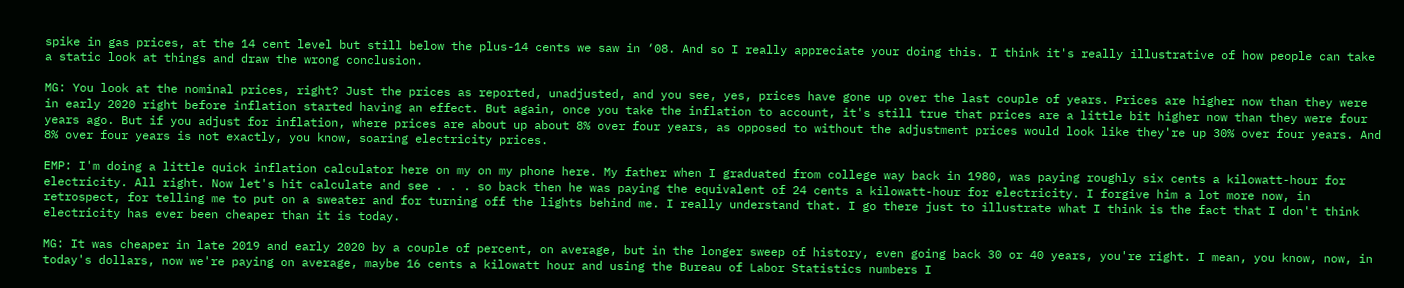spike in gas prices, at the 14 cent level but still below the plus-14 cents we saw in ‘08. And so I really appreciate your doing this. I think it's really illustrative of how people can take a static look at things and draw the wrong conclusion.

MG: You look at the nominal prices, right? Just the prices as reported, unadjusted, and you see, yes, prices have gone up over the last couple of years. Prices are higher now than they were in early 2020 right before inflation started having an effect. But again, once you take the inflation to account, it's still true that prices are a little bit higher now than they were four years ago. But if you adjust for inflation, where prices are about up about 8% over four years, as opposed to without the adjustment prices would look like they're up 30% over four years. And 8% over four years is not exactly, you know, soaring electricity prices.

EMP: I'm doing a little quick inflation calculator here on my on my phone here. My father when I graduated from college way back in 1980, was paying roughly six cents a kilowatt-hour for electricity. All right. Now let's hit calculate and see . . . so back then he was paying the equivalent of 24 cents a kilowatt-hour for electricity. I forgive him a lot more now, in retrospect, for telling me to put on a sweater and for turning off the lights behind me. I really understand that. I go there just to illustrate what I think is the fact that I don't think electricity has ever been cheaper than it is today.

MG: It was cheaper in late 2019 and early 2020 by a couple of percent, on average, but in the longer sweep of history, even going back 30 or 40 years, you're right. I mean, you know, now, in today's dollars, now we're paying on average, maybe 16 cents a kilowatt hour and using the Bureau of Labor Statistics numbers I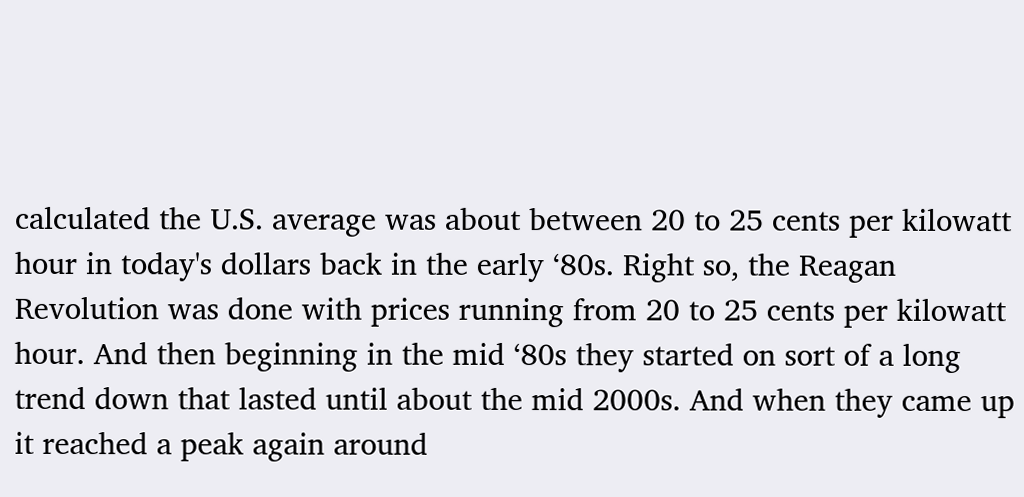calculated the U.S. average was about between 20 to 25 cents per kilowatt hour in today's dollars back in the early ‘80s. Right so, the Reagan Revolution was done with prices running from 20 to 25 cents per kilowatt hour. And then beginning in the mid ‘80s they started on sort of a long trend down that lasted until about the mid 2000s. And when they came up it reached a peak again around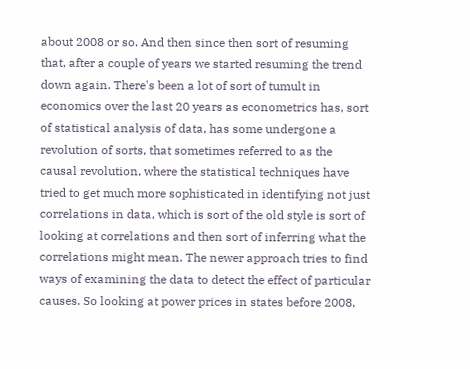about 2008 or so. And then since then sort of resuming that, after a couple of years we started resuming the trend down again. There's been a lot of sort of tumult in economics over the last 20 years as econometrics has, sort of statistical analysis of data, has some undergone a revolution of sorts, that sometimes referred to as the causal revolution, where the statistical techniques have tried to get much more sophisticated in identifying not just correlations in data, which is sort of the old style is sort of looking at correlations and then sort of inferring what the correlations might mean. The newer approach tries to find ways of examining the data to detect the effect of particular causes. So looking at power prices in states before 2008,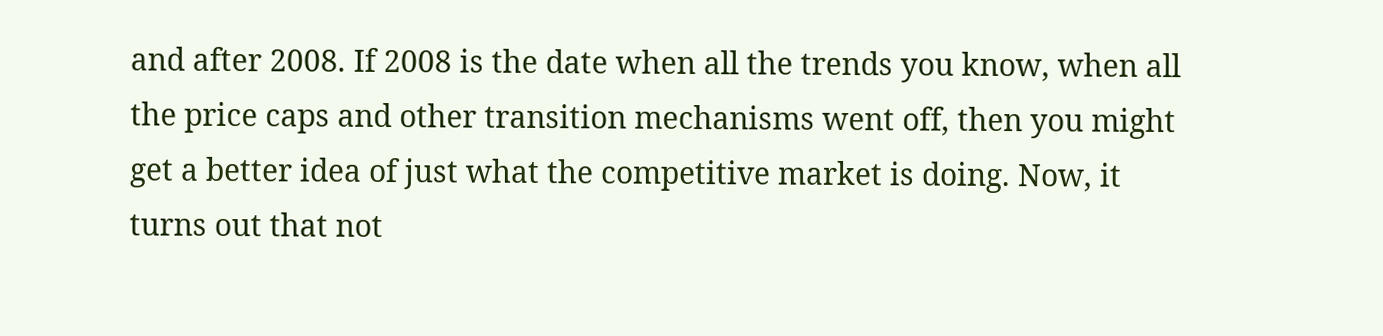and after 2008. If 2008 is the date when all the trends you know, when all the price caps and other transition mechanisms went off, then you might get a better idea of just what the competitive market is doing. Now, it turns out that not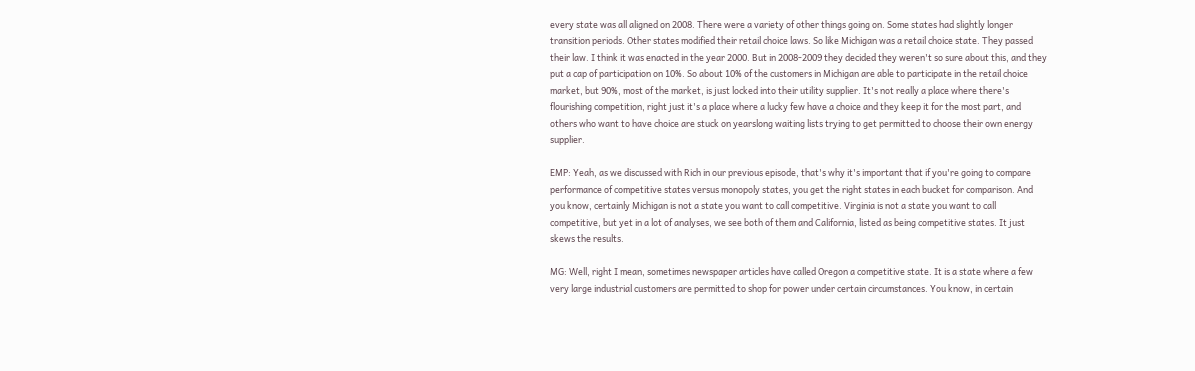every state was all aligned on 2008. There were a variety of other things going on. Some states had slightly longer transition periods. Other states modified their retail choice laws. So like Michigan was a retail choice state. They passed their law. I think it was enacted in the year 2000. But in 2008-2009 they decided they weren't so sure about this, and they put a cap of participation on 10%. So about 10% of the customers in Michigan are able to participate in the retail choice market, but 90%, most of the market, is just locked into their utility supplier. It's not really a place where there's flourishing competition, right just it's a place where a lucky few have a choice and they keep it for the most part, and others who want to have choice are stuck on yearslong waiting lists trying to get permitted to choose their own energy supplier.

EMP: Yeah, as we discussed with Rich in our previous episode, that's why it's important that if you're going to compare performance of competitive states versus monopoly states, you get the right states in each bucket for comparison. And you know, certainly Michigan is not a state you want to call competitive. Virginia is not a state you want to call competitive, but yet in a lot of analyses, we see both of them and California, listed as being competitive states. It just skews the results.

MG: Well, right I mean, sometimes newspaper articles have called Oregon a competitive state. It is a state where a few very large industrial customers are permitted to shop for power under certain circumstances. You know, in certain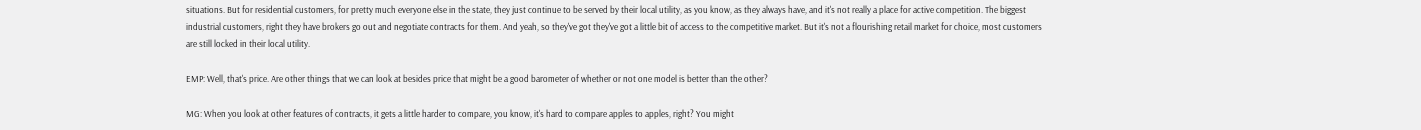situations. But for residential customers, for pretty much everyone else in the state, they just continue to be served by their local utility, as you know, as they always have, and it's not really a place for active competition. The biggest industrial customers, right they have brokers go out and negotiate contracts for them. And yeah, so they've got they've got a little bit of access to the competitive market. But it's not a flourishing retail market for choice, most customers are still locked in their local utility.

EMP: Well, that's price. Are other things that we can look at besides price that might be a good barometer of whether or not one model is better than the other?

MG: When you look at other features of contracts, it gets a little harder to compare, you know, it's hard to compare apples to apples, right? You might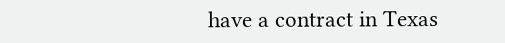have a contract in Texas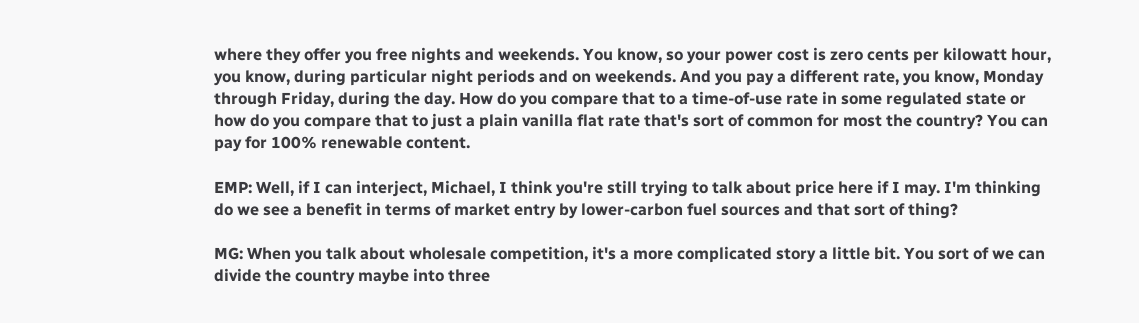where they offer you free nights and weekends. You know, so your power cost is zero cents per kilowatt hour, you know, during particular night periods and on weekends. And you pay a different rate, you know, Monday through Friday, during the day. How do you compare that to a time-of-use rate in some regulated state or how do you compare that to just a plain vanilla flat rate that's sort of common for most the country? You can pay for 100% renewable content.

EMP: Well, if I can interject, Michael, I think you're still trying to talk about price here if I may. I'm thinking do we see a benefit in terms of market entry by lower-carbon fuel sources and that sort of thing?

MG: When you talk about wholesale competition, it's a more complicated story a little bit. You sort of we can divide the country maybe into three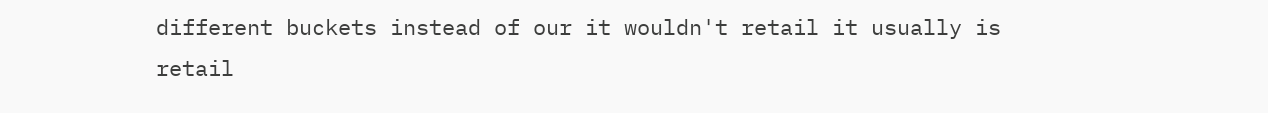different buckets instead of our it wouldn't retail it usually is retail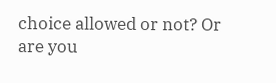choice allowed or not? Or are you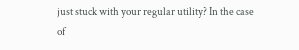just stuck with your regular utility? In the case of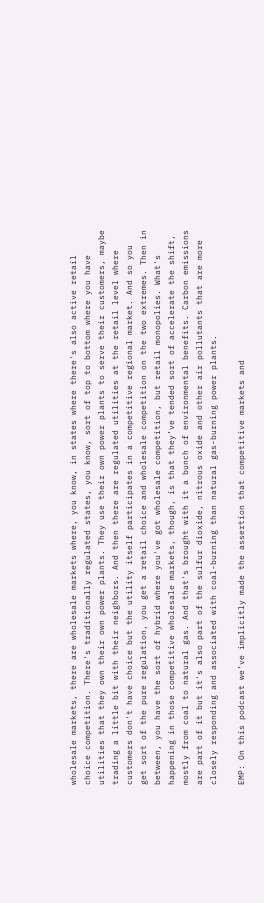wholesale markets, there are wholesale markets where, you know, in states where there's also active retail choice competition. There's traditionally regulated states, you know, sort of top to bottom where you have utilities that they own their own power plants. They use their own power plants to serve their customers, maybe trading a little bit with their neighbors. And then there are regulated utilities at the retail level where customers don't have choice but the utility itself participates in a competitive regional market. And so you get sort of the pure regulation, you get a retail choice and wholesale competition on the two extremes. Then in between, you have the sort of hybrid where you've got wholesale competition, but retail monopolies. What's happening in those competitive wholesale markets, though, is that they’ve tended sort of accelerate the shift, mostly from coal to natural gas. And that's brought with it a bunch of environmental benefits. Carbon emissions are part of it but it's also part of the sulfur dioxide, nitrous oxide and other air pollutants that are more closely responding and associated with coal-burning than natural gas-burning power plants.

EMP: On this podcast we’ve implicitly made the assertion that competitive markets and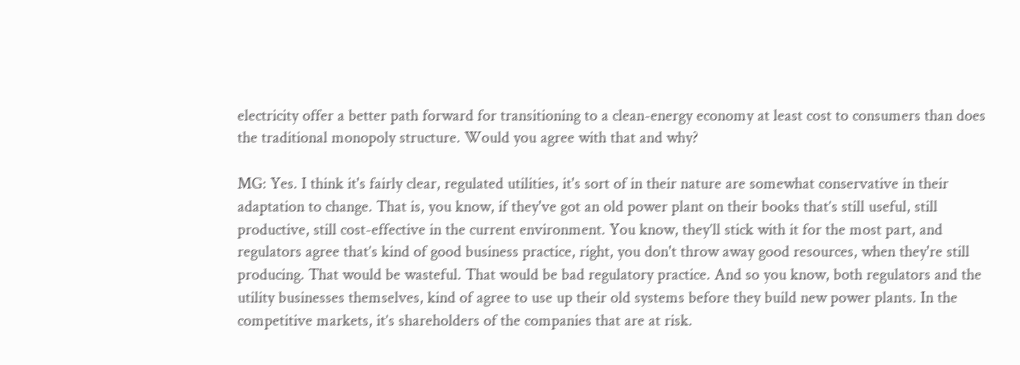electricity offer a better path forward for transitioning to a clean-energy economy at least cost to consumers than does the traditional monopoly structure. Would you agree with that and why?

MG: Yes. I think it's fairly clear, regulated utilities, it's sort of in their nature are somewhat conservative in their adaptation to change. That is, you know, if they've got an old power plant on their books that’s still useful, still productive, still cost-effective in the current environment. You know, they’ll stick with it for the most part, and regulators agree that’s kind of good business practice, right, you don't throw away good resources, when they're still producing. That would be wasteful. That would be bad regulatory practice. And so you know, both regulators and the utility businesses themselves, kind of agree to use up their old systems before they build new power plants. In the competitive markets, it’s shareholders of the companies that are at risk.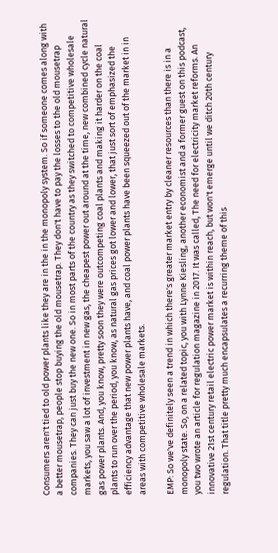Consumers aren't tied to old power plants like they are in the in the monopoly system. So if someone comes along with a better mousetrap, people stop buying the old mousetrap. They don't have to pay the losses to the old mousetrap companies. They can just buy the new one. So in most parts of the country as they switched to competitive wholesale markets, you saw a lot of investment in new gas, the cheapest power out around at the time, new combined cycle natural gas power plants. And, you know, pretty soon they were outcompeting coal plants and making it harder on the coal plants to run over the period, you know, as natural gas prices got lower and lower, that just sort of emphasized the efficiency advantage that new power plants have, and coal power plants have been squeezed out of the market in in areas with competitive wholesale markets.

EMP: So we've definitely seen a trend in which there's greater market entry by cleaner resources than there is in a monopoly state. So, on a related topic, you with Lynne Kiesling, another economist and a former guest on this podcast, you two wrote an article for regulation magazine in 2017. It was called, The need for electricity market reforms. An innovative 21st century retail electric power market is within reach, but won't emerge until we ditch 20th century regulation. That title pretty much encapsulates a recurring theme of this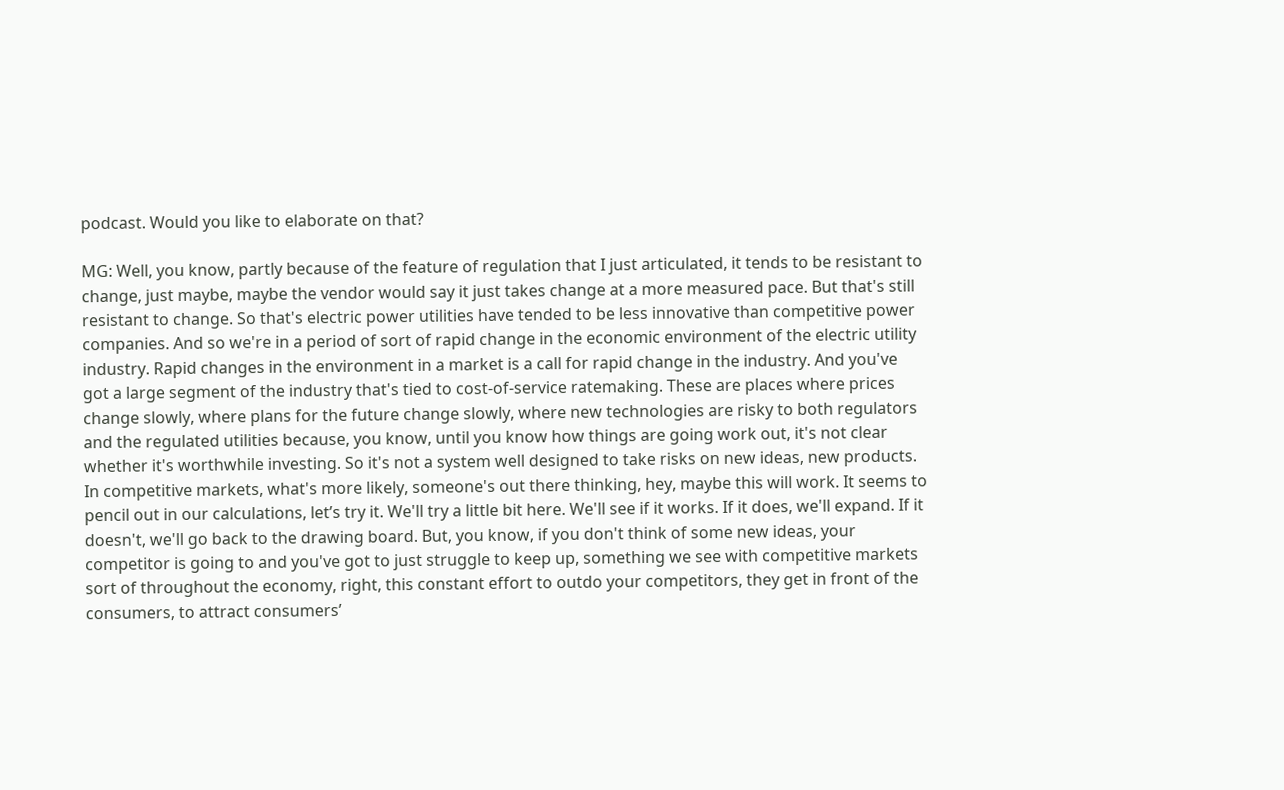podcast. Would you like to elaborate on that?

MG: Well, you know, partly because of the feature of regulation that I just articulated, it tends to be resistant to change, just maybe, maybe the vendor would say it just takes change at a more measured pace. But that's still resistant to change. So that's electric power utilities have tended to be less innovative than competitive power companies. And so we're in a period of sort of rapid change in the economic environment of the electric utility industry. Rapid changes in the environment in a market is a call for rapid change in the industry. And you've got a large segment of the industry that's tied to cost-of-service ratemaking. These are places where prices change slowly, where plans for the future change slowly, where new technologies are risky to both regulators and the regulated utilities because, you know, until you know how things are going work out, it's not clear whether it's worthwhile investing. So it's not a system well designed to take risks on new ideas, new products. In competitive markets, what's more likely, someone's out there thinking, hey, maybe this will work. It seems to pencil out in our calculations, let’s try it. We'll try a little bit here. We'll see if it works. If it does, we'll expand. If it doesn't, we'll go back to the drawing board. But, you know, if you don't think of some new ideas, your competitor is going to and you've got to just struggle to keep up, something we see with competitive markets sort of throughout the economy, right, this constant effort to outdo your competitors, they get in front of the consumers, to attract consumers’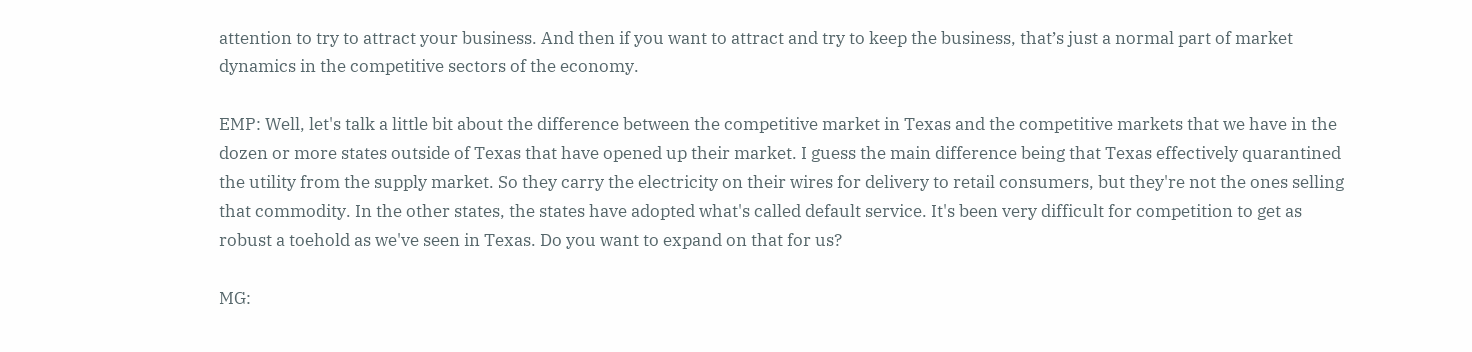attention to try to attract your business. And then if you want to attract and try to keep the business, that’s just a normal part of market dynamics in the competitive sectors of the economy.

EMP: Well, let's talk a little bit about the difference between the competitive market in Texas and the competitive markets that we have in the dozen or more states outside of Texas that have opened up their market. I guess the main difference being that Texas effectively quarantined the utility from the supply market. So they carry the electricity on their wires for delivery to retail consumers, but they're not the ones selling that commodity. In the other states, the states have adopted what's called default service. It's been very difficult for competition to get as robust a toehold as we've seen in Texas. Do you want to expand on that for us?

MG: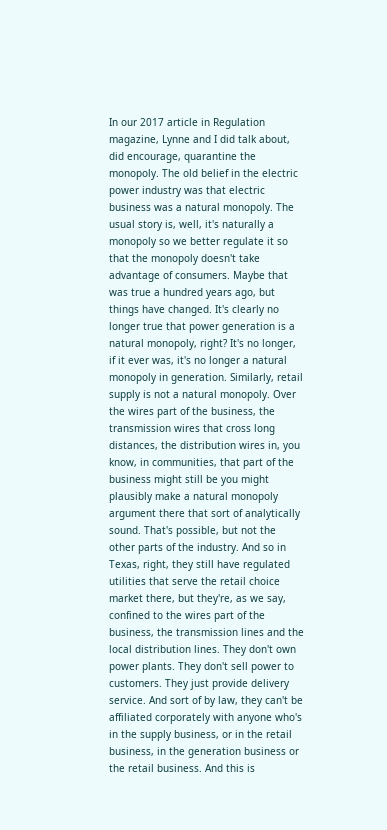In our 2017 article in Regulation magazine, Lynne and I did talk about, did encourage, quarantine the monopoly. The old belief in the electric power industry was that electric business was a natural monopoly. The usual story is, well, it's naturally a monopoly so we better regulate it so that the monopoly doesn't take advantage of consumers. Maybe that was true a hundred years ago, but things have changed. It's clearly no longer true that power generation is a natural monopoly, right? It's no longer, if it ever was, it's no longer a natural monopoly in generation. Similarly, retail supply is not a natural monopoly. Over the wires part of the business, the transmission wires that cross long distances, the distribution wires in, you know, in communities, that part of the business might still be you might plausibly make a natural monopoly argument there that sort of analytically sound. That's possible, but not the other parts of the industry. And so in Texas, right, they still have regulated utilities that serve the retail choice market there, but they're, as we say, confined to the wires part of the business, the transmission lines and the local distribution lines. They don't own power plants. They don't sell power to customers. They just provide delivery service. And sort of by law, they can't be affiliated corporately with anyone who's in the supply business, or in the retail business, in the generation business or the retail business. And this is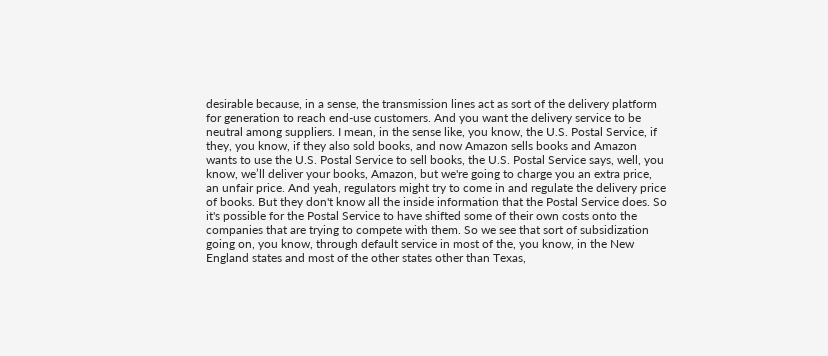desirable because, in a sense, the transmission lines act as sort of the delivery platform for generation to reach end-use customers. And you want the delivery service to be neutral among suppliers. I mean, in the sense like, you know, the U.S. Postal Service, if they, you know, if they also sold books, and now Amazon sells books and Amazon wants to use the U.S. Postal Service to sell books, the U.S. Postal Service says, well, you know, we’ll deliver your books, Amazon, but we're going to charge you an extra price, an unfair price. And yeah, regulators might try to come in and regulate the delivery price of books. But they don't know all the inside information that the Postal Service does. So it's possible for the Postal Service to have shifted some of their own costs onto the companies that are trying to compete with them. So we see that sort of subsidization going on, you know, through default service in most of the, you know, in the New England states and most of the other states other than Texas,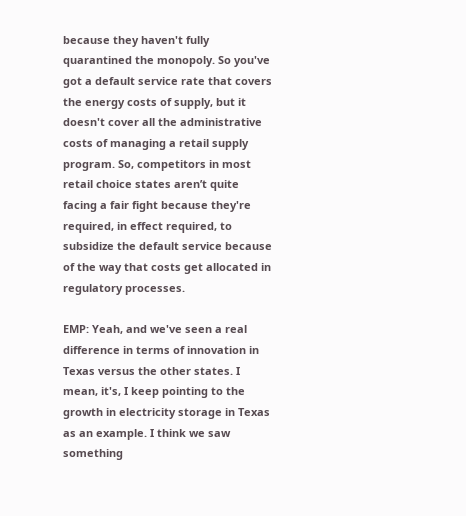because they haven't fully quarantined the monopoly. So you've got a default service rate that covers the energy costs of supply, but it doesn't cover all the administrative costs of managing a retail supply program. So, competitors in most retail choice states aren’t quite facing a fair fight because they're required, in effect required, to subsidize the default service because of the way that costs get allocated in regulatory processes.

EMP: Yeah, and we've seen a real difference in terms of innovation in Texas versus the other states. I mean, it's, I keep pointing to the growth in electricity storage in Texas as an example. I think we saw something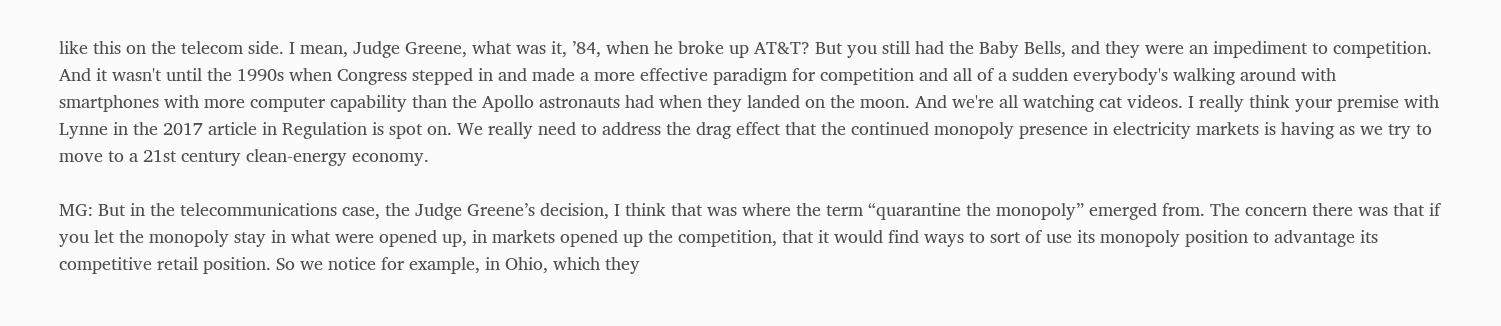like this on the telecom side. I mean, Judge Greene, what was it, ’84, when he broke up AT&T? But you still had the Baby Bells, and they were an impediment to competition. And it wasn't until the 1990s when Congress stepped in and made a more effective paradigm for competition and all of a sudden everybody's walking around with smartphones with more computer capability than the Apollo astronauts had when they landed on the moon. And we're all watching cat videos. I really think your premise with Lynne in the 2017 article in Regulation is spot on. We really need to address the drag effect that the continued monopoly presence in electricity markets is having as we try to move to a 21st century clean-energy economy.

MG: But in the telecommunications case, the Judge Greene’s decision, I think that was where the term “quarantine the monopoly” emerged from. The concern there was that if you let the monopoly stay in what were opened up, in markets opened up the competition, that it would find ways to sort of use its monopoly position to advantage its competitive retail position. So we notice for example, in Ohio, which they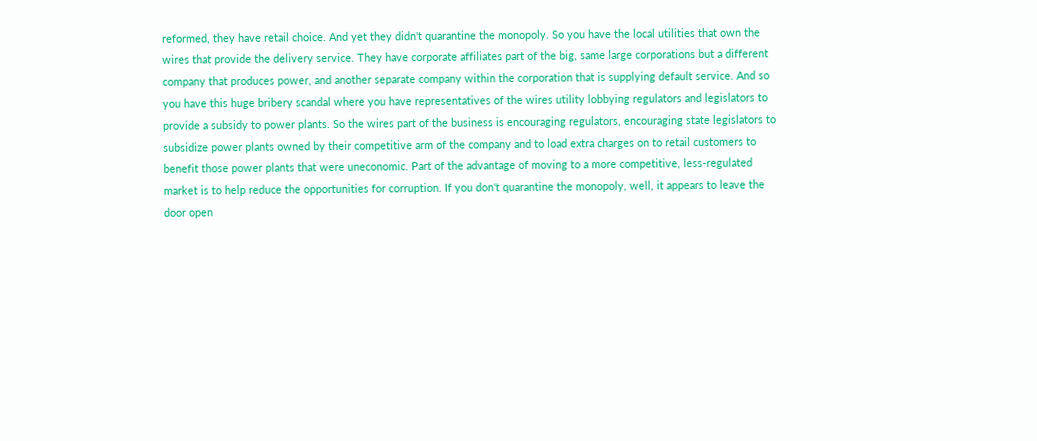reformed, they have retail choice. And yet they didn't quarantine the monopoly. So you have the local utilities that own the wires that provide the delivery service. They have corporate affiliates part of the big, same large corporations but a different company that produces power, and another separate company within the corporation that is supplying default service. And so you have this huge bribery scandal where you have representatives of the wires utility lobbying regulators and legislators to provide a subsidy to power plants. So the wires part of the business is encouraging regulators, encouraging state legislators to subsidize power plants owned by their competitive arm of the company and to load extra charges on to retail customers to benefit those power plants that were uneconomic. Part of the advantage of moving to a more competitive, less-regulated market is to help reduce the opportunities for corruption. If you don't quarantine the monopoly, well, it appears to leave the door open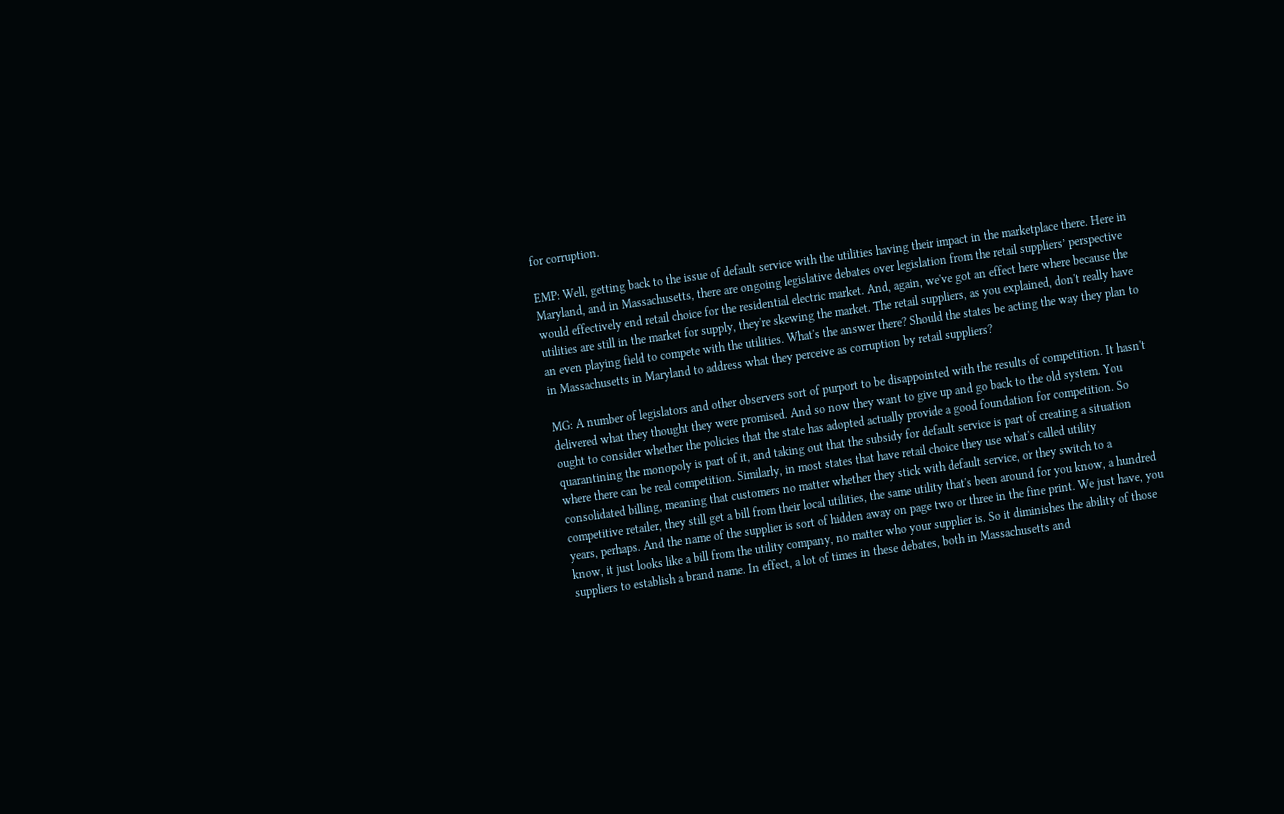for corruption.

EMP: Well, getting back to the issue of default service with the utilities having their impact in the marketplace there. Here in Maryland, and in Massachusetts, there are ongoing legislative debates over legislation from the retail suppliers’ perspective would effectively end retail choice for the residential electric market. And, again, we've got an effect here where because the utilities are still in the market for supply, they're skewing the market. The retail suppliers, as you explained, don't really have an even playing field to compete with the utilities. What's the answer there? Should the states be acting the way they plan to in Massachusetts in Maryland to address what they perceive as corruption by retail suppliers?

MG: A number of legislators and other observers sort of purport to be disappointed with the results of competition. It hasn't delivered what they thought they were promised. And so now they want to give up and go back to the old system. You ought to consider whether the policies that the state has adopted actually provide a good foundation for competition. So quarantining the monopoly is part of it, and taking out that the subsidy for default service is part of creating a situation where there can be real competition. Similarly, in most states that have retail choice they use what's called utility consolidated billing, meaning that customers no matter whether they stick with default service, or they switch to a competitive retailer, they still get a bill from their local utilities, the same utility that's been around for you know, a hundred years, perhaps. And the name of the supplier is sort of hidden away on page two or three in the fine print. We just have, you know, it just looks like a bill from the utility company, no matter who your supplier is. So it diminishes the ability of those suppliers to establish a brand name. In effect, a lot of times in these debates, both in Massachusetts and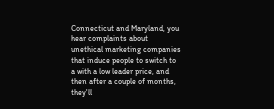Connecticut and Maryland, you hear complaints about unethical marketing companies that induce people to switch to a with a low leader price, and then after a couple of months, they'll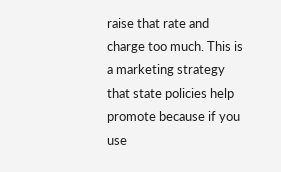raise that rate and charge too much. This is a marketing strategy that state policies help promote because if you use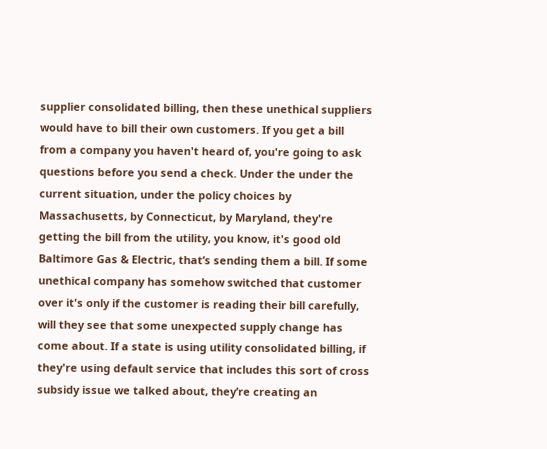supplier consolidated billing, then these unethical suppliers would have to bill their own customers. If you get a bill from a company you haven't heard of, you're going to ask questions before you send a check. Under the under the current situation, under the policy choices by Massachusetts, by Connecticut, by Maryland, they're getting the bill from the utility, you know, it's good old Baltimore Gas & Electric, that’s sending them a bill. If some unethical company has somehow switched that customer over it's only if the customer is reading their bill carefully, will they see that some unexpected supply change has come about. If a state is using utility consolidated billing, if they're using default service that includes this sort of cross subsidy issue we talked about, they’re creating an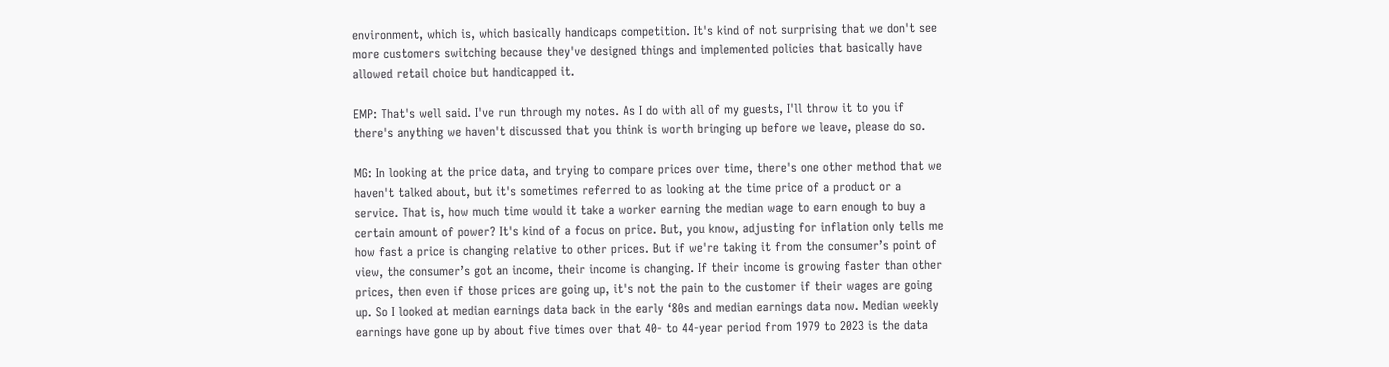environment, which is, which basically handicaps competition. It's kind of not surprising that we don't see more customers switching because they've designed things and implemented policies that basically have allowed retail choice but handicapped it.

EMP: That's well said. I've run through my notes. As I do with all of my guests, I'll throw it to you if there's anything we haven't discussed that you think is worth bringing up before we leave, please do so.

MG: In looking at the price data, and trying to compare prices over time, there's one other method that we haven't talked about, but it's sometimes referred to as looking at the time price of a product or a service. That is, how much time would it take a worker earning the median wage to earn enough to buy a certain amount of power? It's kind of a focus on price. But, you know, adjusting for inflation only tells me how fast a price is changing relative to other prices. But if we're taking it from the consumer’s point of view, the consumer’s got an income, their income is changing. If their income is growing faster than other prices, then even if those prices are going up, it's not the pain to the customer if their wages are going up. So I looked at median earnings data back in the early ‘80s and median earnings data now. Median weekly earnings have gone up by about five times over that 40- to 44-year period from 1979 to 2023 is the data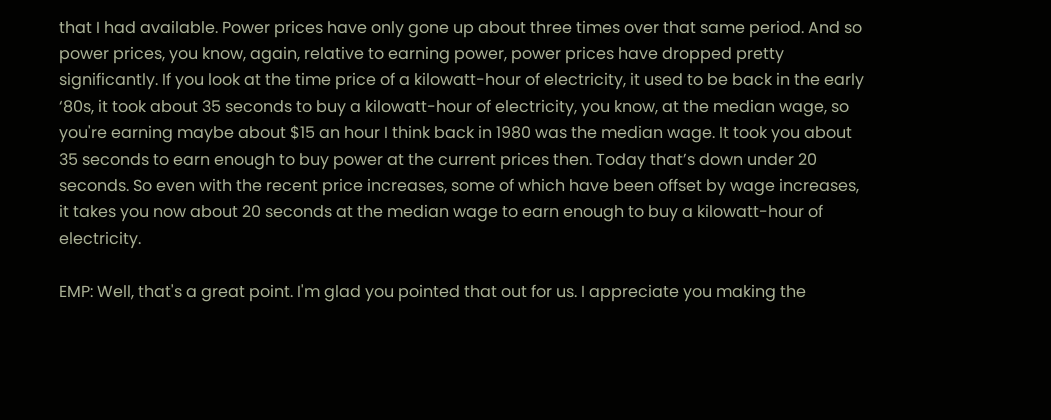that I had available. Power prices have only gone up about three times over that same period. And so power prices, you know, again, relative to earning power, power prices have dropped pretty significantly. If you look at the time price of a kilowatt-hour of electricity, it used to be back in the early ‘80s, it took about 35 seconds to buy a kilowatt-hour of electricity, you know, at the median wage, so you're earning maybe about $15 an hour I think back in 1980 was the median wage. It took you about 35 seconds to earn enough to buy power at the current prices then. Today that’s down under 20 seconds. So even with the recent price increases, some of which have been offset by wage increases, it takes you now about 20 seconds at the median wage to earn enough to buy a kilowatt-hour of electricity.

EMP: Well, that's a great point. I'm glad you pointed that out for us. I appreciate you making the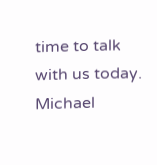time to talk with us today. Michael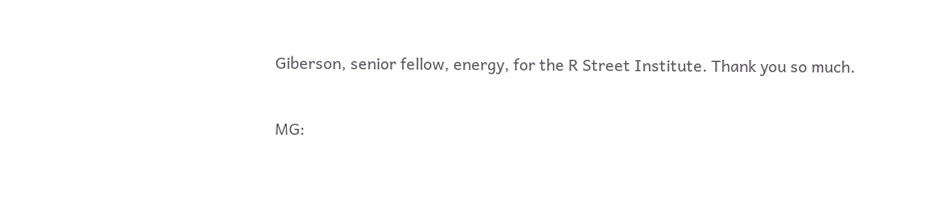Giberson, senior fellow, energy, for the R Street Institute. Thank you so much.

MG: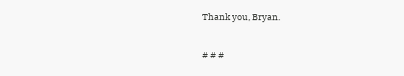Thank you, Bryan.

# # #